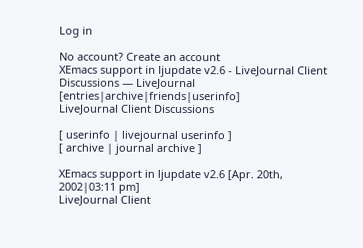Log in

No account? Create an account
XEmacs support in ljupdate v2.6 - LiveJournal Client Discussions — LiveJournal [entries|archive|friends|userinfo]
LiveJournal Client Discussions

[ userinfo | livejournal userinfo ]
[ archive | journal archive ]

XEmacs support in ljupdate v2.6 [Apr. 20th, 2002|03:11 pm]
LiveJournal Client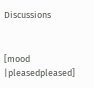Discussions


[mood |pleasedpleased]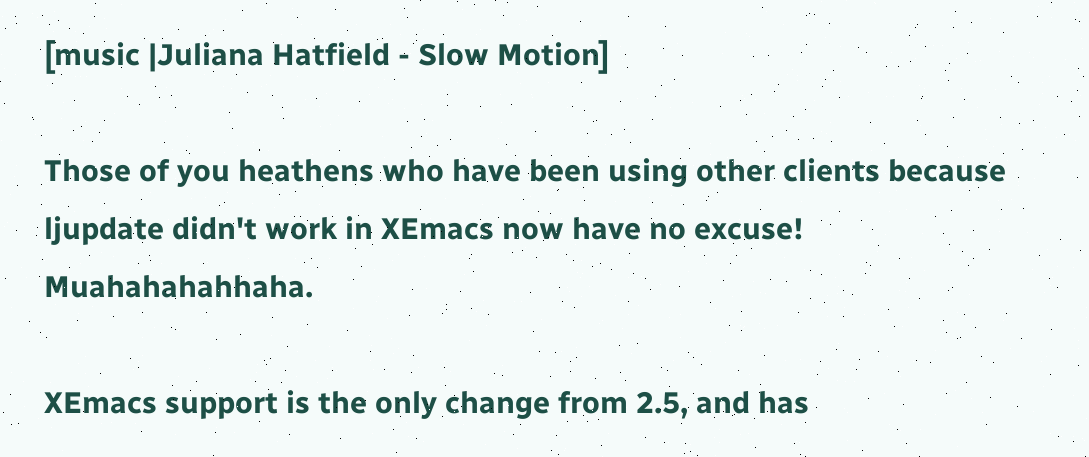[music |Juliana Hatfield - Slow Motion]

Those of you heathens who have been using other clients because ljupdate didn't work in XEmacs now have no excuse! Muahahahahhaha.

XEmacs support is the only change from 2.5, and has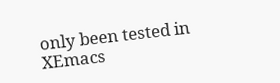only been tested in XEmacs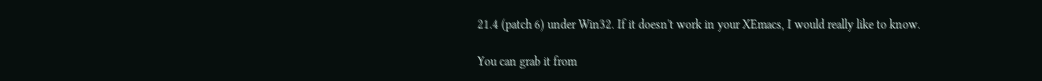21.4 (patch 6) under Win32. If it doesn't work in your XEmacs, I would really like to know.

You can grab it from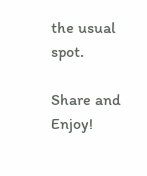the usual spot.

Share and Enjoy!